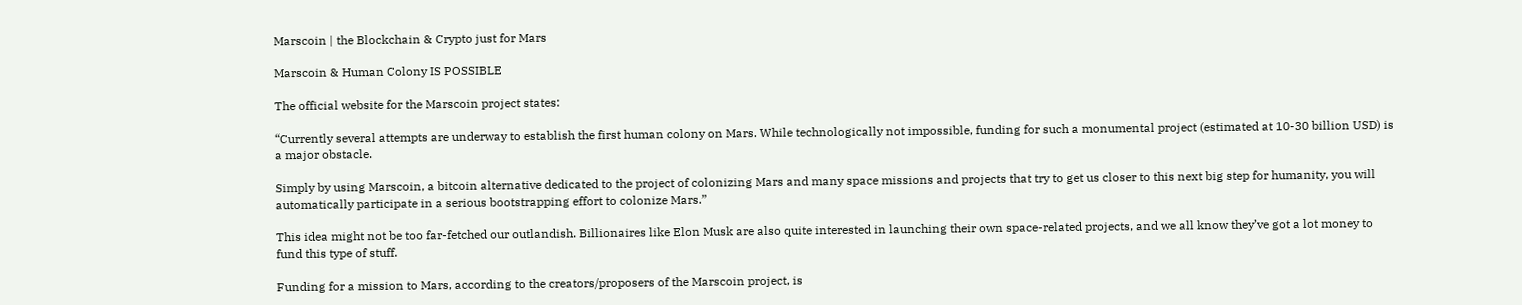Marscoin | the Blockchain & Crypto just for Mars

Marscoin & Human Colony IS POSSIBLE

The official website for the Marscoin project states:

“Currently several attempts are underway to establish the first human colony on Mars. While technologically not impossible, funding for such a monumental project (estimated at 10-30 billion USD) is a major obstacle.

Simply by using Marscoin, a bitcoin alternative dedicated to the project of colonizing Mars and many space missions and projects that try to get us closer to this next big step for humanity, you will automatically participate in a serious bootstrapping effort to colonize Mars.”

This idea might not be too far-fetched our outlandish. Billionaires like Elon Musk are also quite interested in launching their own space-related projects, and we all know they’ve got a lot money to fund this type of stuff.

Funding for a mission to Mars, according to the creators/proposers of the Marscoin project, is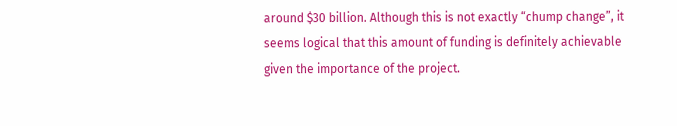around $30 billion. Although this is not exactly “chump change”, it seems logical that this amount of funding is definitely achievable given the importance of the project.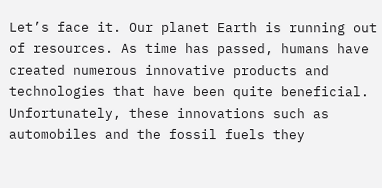Let’s face it. Our planet Earth is running out of resources. As time has passed, humans have created numerous innovative products and technologies that have been quite beneficial. Unfortunately, these innovations such as automobiles and the fossil fuels they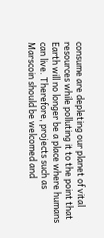consume are depleting our planet of vital resources while polluting it to the point that Earth will no longer be a place where humans can live. Therefore, projects such as Marscoin should be welcomed and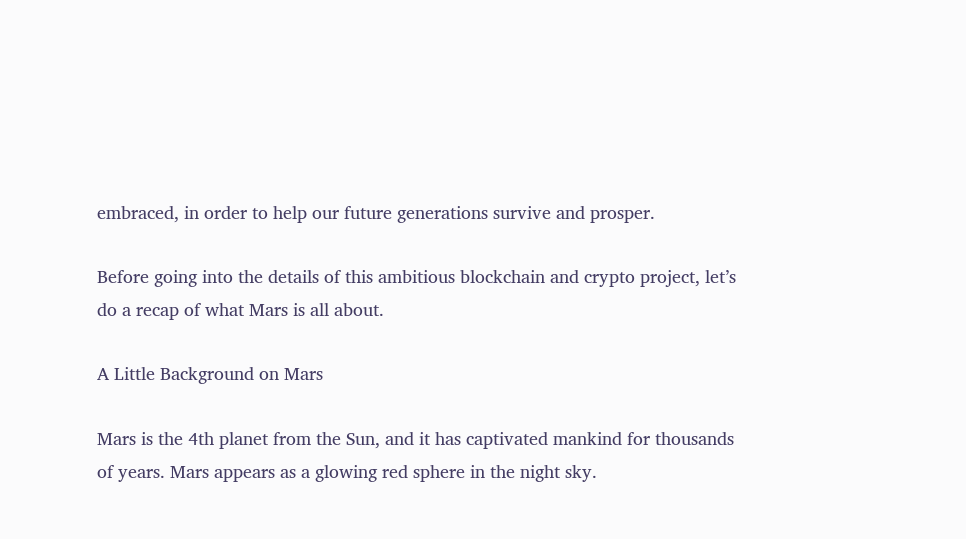embraced, in order to help our future generations survive and prosper.

Before going into the details of this ambitious blockchain and crypto project, let’s do a recap of what Mars is all about.

A Little Background on Mars

Mars is the 4th planet from the Sun, and it has captivated mankind for thousands of years. Mars appears as a glowing red sphere in the night sky.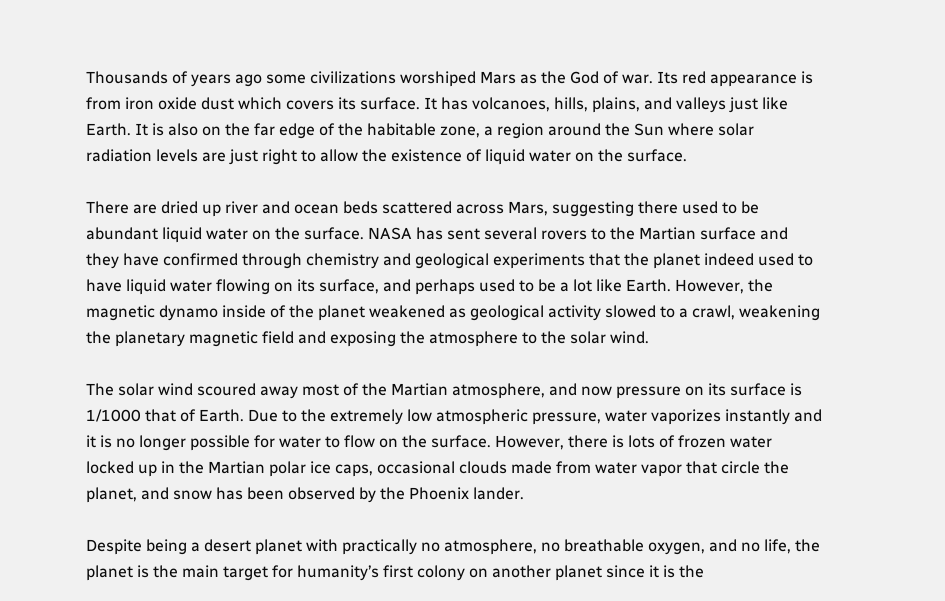Thousands of years ago some civilizations worshiped Mars as the God of war. Its red appearance is from iron oxide dust which covers its surface. It has volcanoes, hills, plains, and valleys just like Earth. It is also on the far edge of the habitable zone, a region around the Sun where solar radiation levels are just right to allow the existence of liquid water on the surface.

There are dried up river and ocean beds scattered across Mars, suggesting there used to be abundant liquid water on the surface. NASA has sent several rovers to the Martian surface and they have confirmed through chemistry and geological experiments that the planet indeed used to have liquid water flowing on its surface, and perhaps used to be a lot like Earth. However, the magnetic dynamo inside of the planet weakened as geological activity slowed to a crawl, weakening the planetary magnetic field and exposing the atmosphere to the solar wind.

The solar wind scoured away most of the Martian atmosphere, and now pressure on its surface is 1/1000 that of Earth. Due to the extremely low atmospheric pressure, water vaporizes instantly and it is no longer possible for water to flow on the surface. However, there is lots of frozen water locked up in the Martian polar ice caps, occasional clouds made from water vapor that circle the planet, and snow has been observed by the Phoenix lander.

Despite being a desert planet with practically no atmosphere, no breathable oxygen, and no life, the planet is the main target for humanity’s first colony on another planet since it is the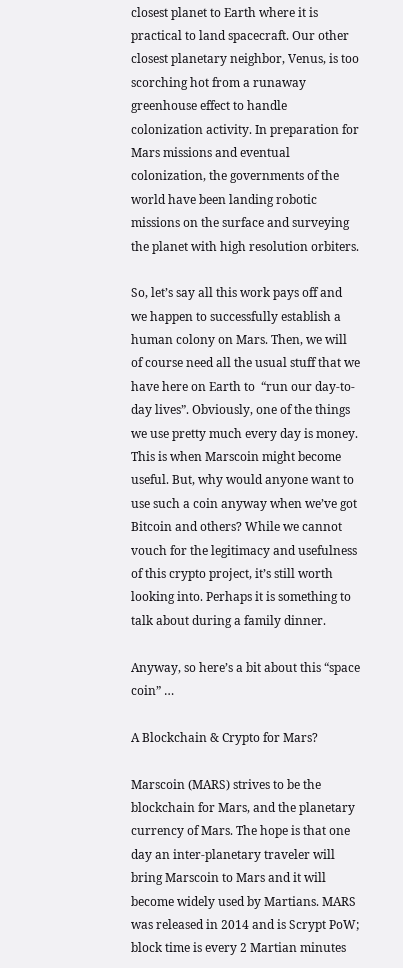closest planet to Earth where it is practical to land spacecraft. Our other closest planetary neighbor, Venus, is too scorching hot from a runaway greenhouse effect to handle colonization activity. In preparation for Mars missions and eventual colonization, the governments of the world have been landing robotic missions on the surface and surveying the planet with high resolution orbiters.

So, let’s say all this work pays off and we happen to successfully establish a human colony on Mars. Then, we will of course need all the usual stuff that we have here on Earth to  “run our day-to-day lives”. Obviously, one of the things we use pretty much every day is money. This is when Marscoin might become useful. But, why would anyone want to use such a coin anyway when we’ve got Bitcoin and others? While we cannot vouch for the legitimacy and usefulness of this crypto project, it’s still worth looking into. Perhaps it is something to talk about during a family dinner.

Anyway, so here’s a bit about this “space coin” …

A Blockchain & Crypto for Mars?

Marscoin (MARS) strives to be the blockchain for Mars, and the planetary currency of Mars. The hope is that one day an inter-planetary traveler will bring Marscoin to Mars and it will become widely used by Martians. MARS was released in 2014 and is Scrypt PoW; block time is every 2 Martian minutes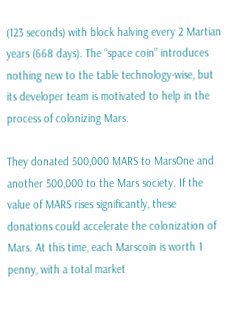(123 seconds) with block halving every 2 Martian years (668 days). The “space coin” introduces nothing new to the table technology-wise, but its developer team is motivated to help in the process of colonizing Mars.

They donated 500,000 MARS to MarsOne and another 500,000 to the Mars society. If the value of MARS rises significantly, these donations could accelerate the colonization of Mars. At this time, each Marscoin is worth 1 penny, with a total market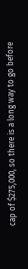cap of $275,000, so there is a long way to go before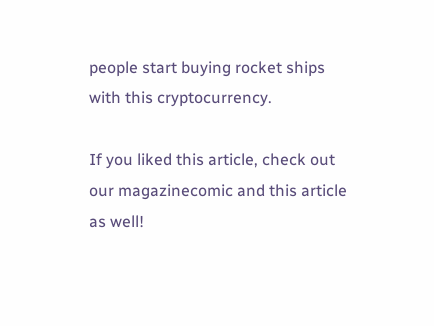people start buying rocket ships with this cryptocurrency.

If you liked this article, check out our magazinecomic and this article as well!